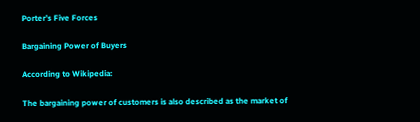Porter’s Five Forces

Bargaining Power of Buyers

According to Wikipedia:

The bargaining power of customers is also described as the market of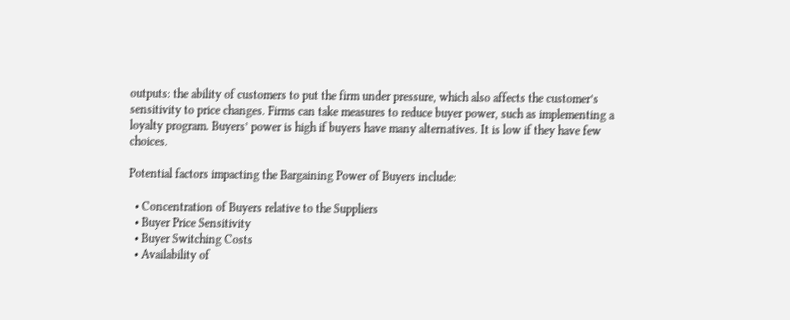outputs: the ability of customers to put the firm under pressure, which also affects the customer’s sensitivity to price changes. Firms can take measures to reduce buyer power, such as implementing a loyalty program. Buyers’ power is high if buyers have many alternatives. It is low if they have few choices.

Potential factors impacting the Bargaining Power of Buyers include:

  • Concentration of Buyers relative to the Suppliers
  • Buyer Price Sensitivity
  • Buyer Switching Costs
  • Availability of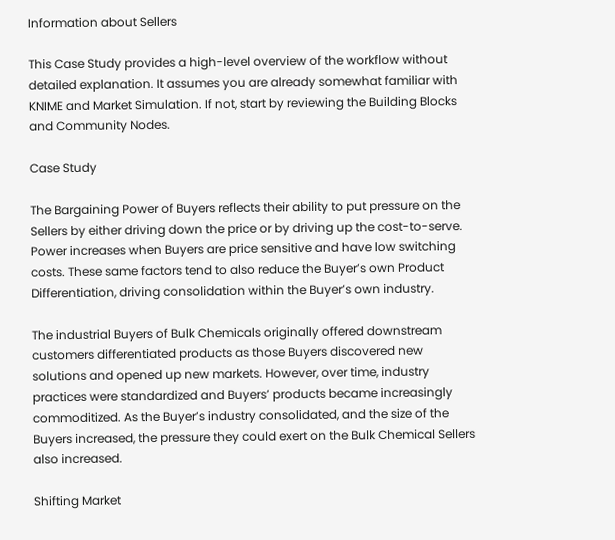Information about Sellers

This Case Study provides a high-level overview of the workflow without detailed explanation. It assumes you are already somewhat familiar with KNIME and Market Simulation. If not, start by reviewing the Building Blocks and Community Nodes.

Case Study

The Bargaining Power of Buyers reflects their ability to put pressure on the Sellers by either driving down the price or by driving up the cost-to-serve. Power increases when Buyers are price sensitive and have low switching costs. These same factors tend to also reduce the Buyer’s own Product Differentiation, driving consolidation within the Buyer’s own industry.

The industrial Buyers of Bulk Chemicals originally offered downstream customers differentiated products as those Buyers discovered new solutions and opened up new markets. However, over time, industry practices were standardized and Buyers’ products became increasingly commoditized. As the Buyer’s industry consolidated, and the size of the Buyers increased, the pressure they could exert on the Bulk Chemical Sellers also increased.

Shifting Market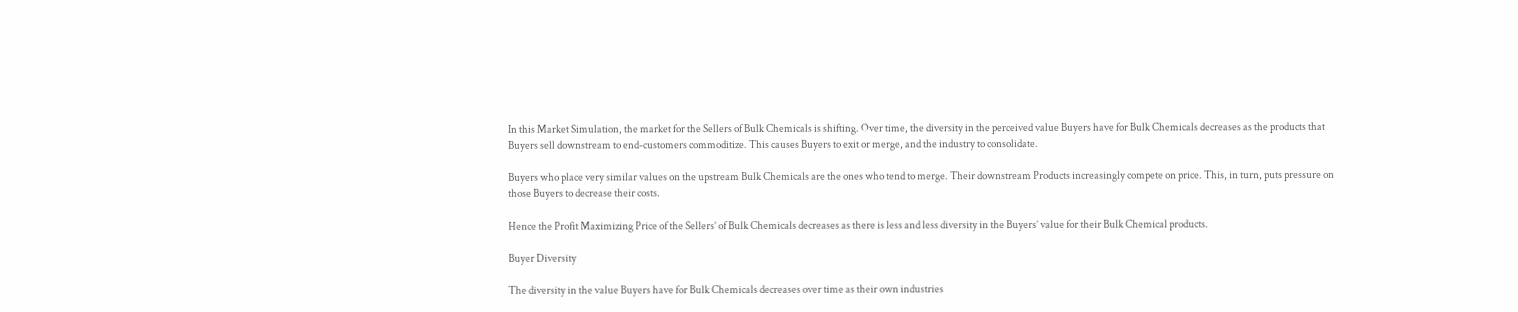In this Market Simulation, the market for the Sellers of Bulk Chemicals is shifting. Over time, the diversity in the perceived value Buyers have for Bulk Chemicals decreases as the products that Buyers sell downstream to end-customers commoditize. This causes Buyers to exit or merge, and the industry to consolidate.

Buyers who place very similar values on the upstream Bulk Chemicals are the ones who tend to merge. Their downstream Products increasingly compete on price. This, in turn, puts pressure on those Buyers to decrease their costs.

Hence the Profit Maximizing Price of the Sellers’ of Bulk Chemicals decreases as there is less and less diversity in the Buyers’ value for their Bulk Chemical products.

Buyer Diversity

The diversity in the value Buyers have for Bulk Chemicals decreases over time as their own industries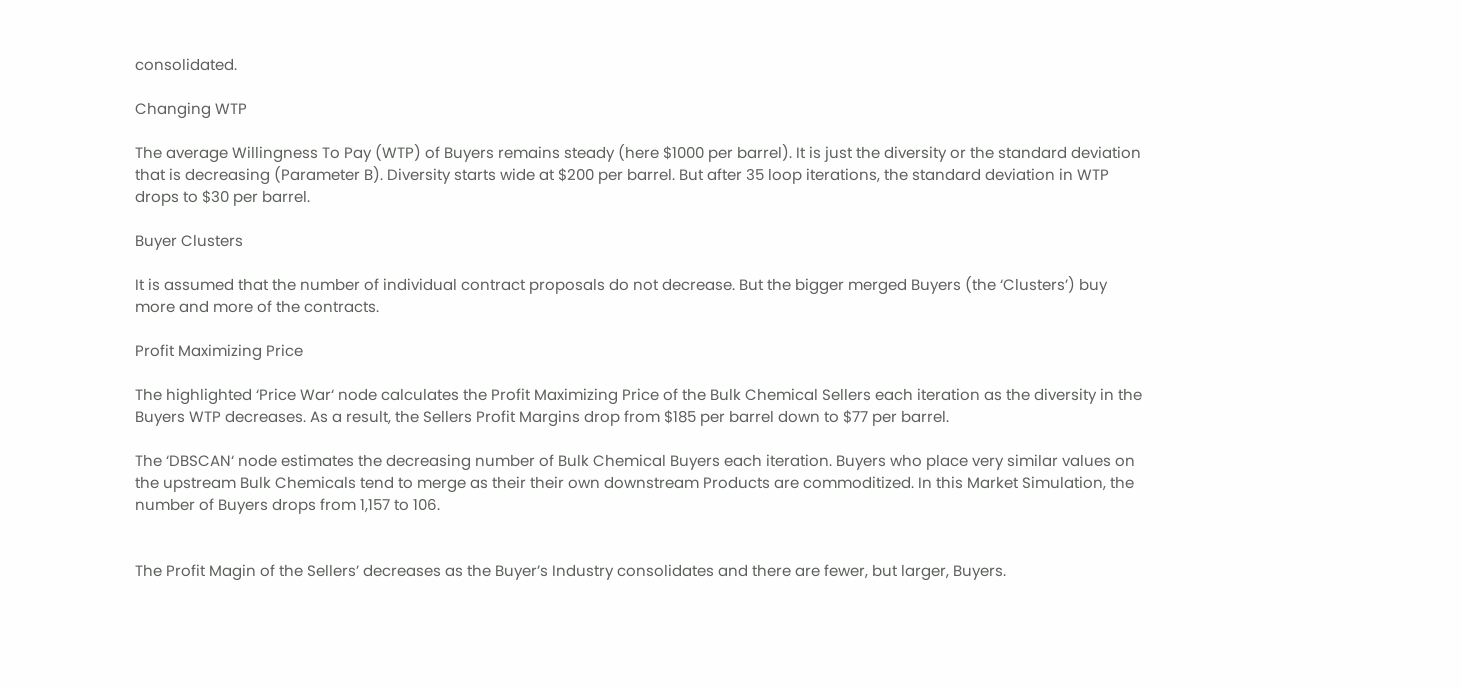consolidated.

Changing WTP

The average Willingness To Pay (WTP) of Buyers remains steady (here $1000 per barrel). It is just the diversity or the standard deviation that is decreasing (Parameter B). Diversity starts wide at $200 per barrel. But after 35 loop iterations, the standard deviation in WTP drops to $30 per barrel.

Buyer Clusters

It is assumed that the number of individual contract proposals do not decrease. But the bigger merged Buyers (the ‘Clusters’) buy more and more of the contracts.

Profit Maximizing Price

The highlighted ‘Price War‘ node calculates the Profit Maximizing Price of the Bulk Chemical Sellers each iteration as the diversity in the Buyers WTP decreases. As a result, the Sellers Profit Margins drop from $185 per barrel down to $77 per barrel.

The ‘DBSCAN‘ node estimates the decreasing number of Bulk Chemical Buyers each iteration. Buyers who place very similar values on the upstream Bulk Chemicals tend to merge as their their own downstream Products are commoditized. In this Market Simulation, the number of Buyers drops from 1,157 to 106.


The Profit Magin of the Sellers’ decreases as the Buyer’s Industry consolidates and there are fewer, but larger, Buyers.